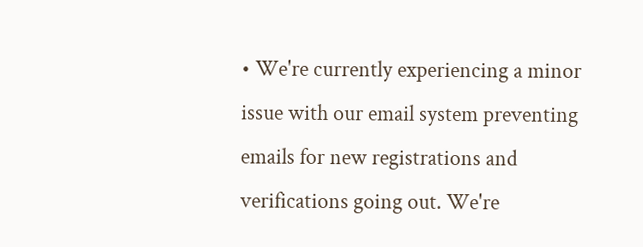• We're currently experiencing a minor issue with our email system preventing emails for new registrations and verifications going out. We're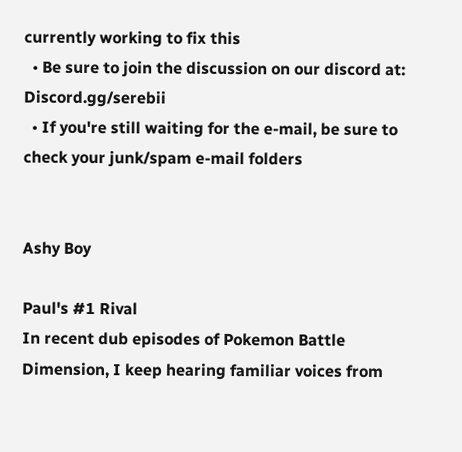currently working to fix this
  • Be sure to join the discussion on our discord at: Discord.gg/serebii
  • If you're still waiting for the e-mail, be sure to check your junk/spam e-mail folders


Ashy Boy

Paul's #1 Rival
In recent dub episodes of Pokemon Battle Dimension, I keep hearing familiar voices from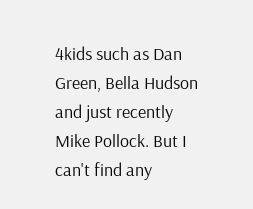4kids such as Dan Green, Bella Hudson and just recently Mike Pollock. But I can't find any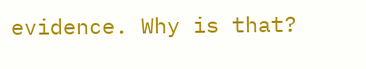evidence. Why is that?